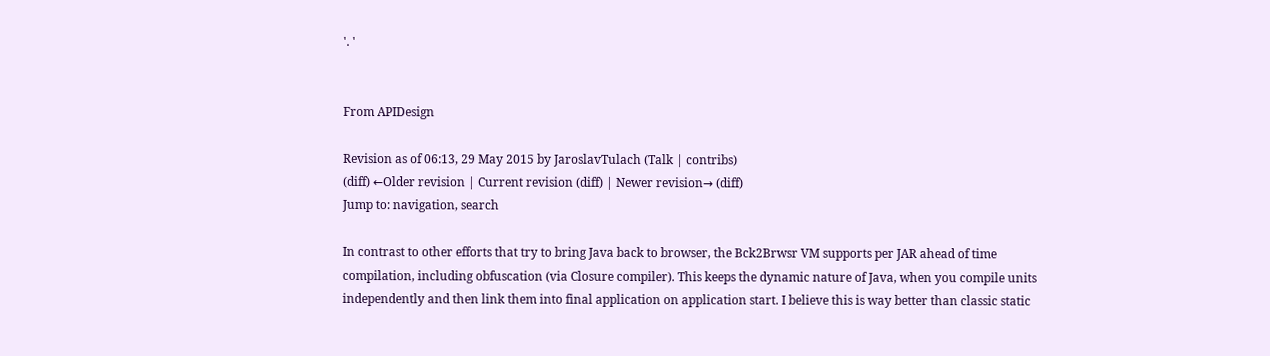'. '


From APIDesign

Revision as of 06:13, 29 May 2015 by JaroslavTulach (Talk | contribs)
(diff) ←Older revision | Current revision (diff) | Newer revision→ (diff)
Jump to: navigation, search

In contrast to other efforts that try to bring Java back to browser, the Bck2Brwsr VM supports per JAR ahead of time compilation, including obfuscation (via Closure compiler). This keeps the dynamic nature of Java, when you compile units independently and then link them into final application on application start. I believe this is way better than classic static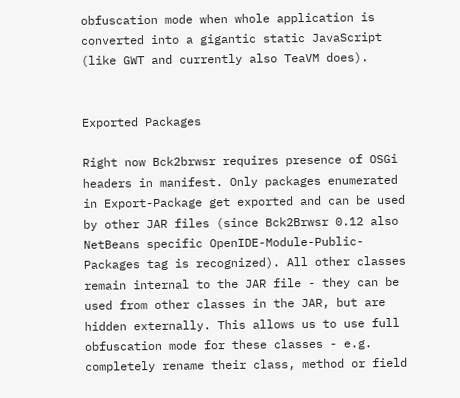obfuscation mode when whole application is converted into a gigantic static JavaScript (like GWT and currently also TeaVM does).


Exported Packages

Right now Bck2brwsr requires presence of OSGi headers in manifest. Only packages enumerated in Export-Package get exported and can be used by other JAR files (since Bck2Brwsr 0.12 also NetBeans specific OpenIDE-Module-Public-Packages tag is recognized). All other classes remain internal to the JAR file - they can be used from other classes in the JAR, but are hidden externally. This allows us to use full obfuscation mode for these classes - e.g. completely rename their class, method or field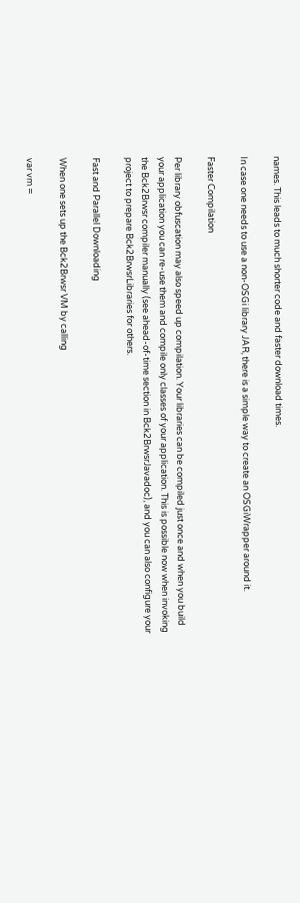names. This leads to much shorter code and faster download times.

In case one needs to use a non-OSGi library JAR, there is a simple way to create an OSGiWrapper around it.

Faster Compilation

Per library obfuscation may also speed up compilation. Your libraries can be compiled just once and when you build your application you can re-use them and compile only classes of your application. This is possible now when invoking the Bck2Brwsr compiler manually (see ahead-of-time section in Bck2BrwsrJavadoc), and you can also configure your project to prepare Bck2BrwsrLibraries for others.

Fast and Parallel Downloading

When one sets up the Bck2Brwsr VM by calling

var vm =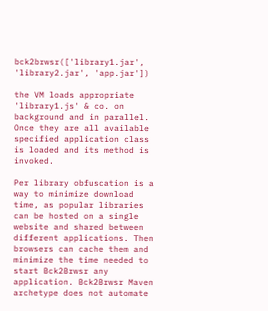bck2brwsr(['library1.jar', 'library2.jar', 'app.jar'])

the VM loads appropriate 'library1.js' & co. on background and in parallel. Once they are all available specified application class is loaded and its method is invoked.

Per library obfuscation is a way to minimize download time, as popular libraries can be hosted on a single website and shared between different applications. Then browsers can cache them and minimize the time needed to start Bck2Brwsr any application. Bck2Brwsr Maven archetype does not automate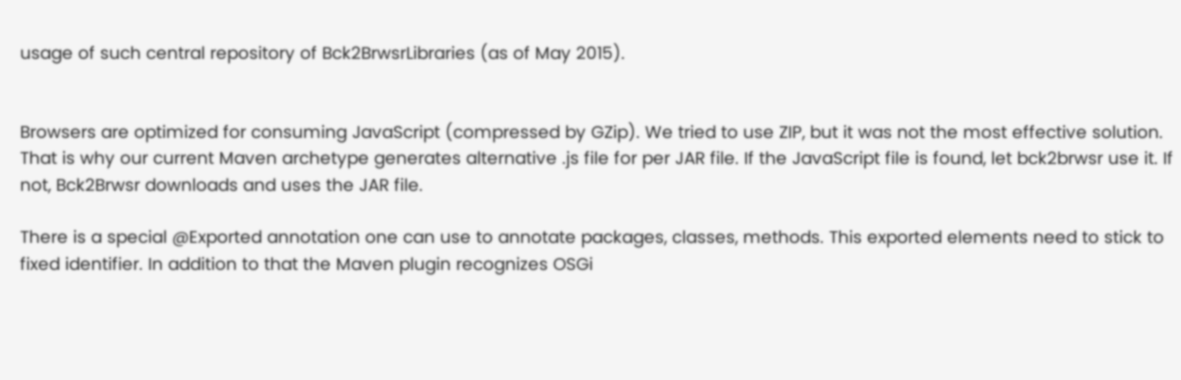usage of such central repository of Bck2BrwsrLibraries (as of May 2015).


Browsers are optimized for consuming JavaScript (compressed by GZip). We tried to use ZIP, but it was not the most effective solution. That is why our current Maven archetype generates alternative .js file for per JAR file. If the JavaScript file is found, let bck2brwsr use it. If not, Bck2Brwsr downloads and uses the JAR file.

There is a special @Exported annotation one can use to annotate packages, classes, methods. This exported elements need to stick to fixed identifier. In addition to that the Maven plugin recognizes OSGi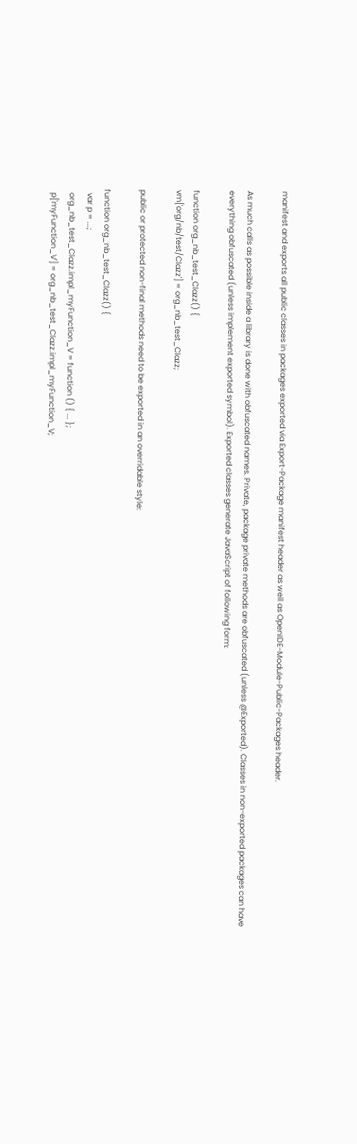manifest and exports all public classes in packages exported via Export-Package manifest header as well as OpenIDE-Module-Public-Packages header.

As much calls as possible inside a library is done with obfuscated names. Private, package private methods are obfuscated (unless @Exported). Classes in non-exported packages can have everything obfuscated (unless implement exported symbol). Exported classes generate JavaScript of following form:

function org_nb_test_Clazz() {
vm['org/nb/test/Clazz'] = org_nb_test_Clazz;

public or protected non-final methods need to be exported in an overridable style:

function org_nb_test_Clazz() {
  var p = ...;
  org_nb_test_Clazz.impl_myFunction_V = function () { ... };
  p['myFunction_V'] = org_nb_test_Clazz.impl_myFunction_V;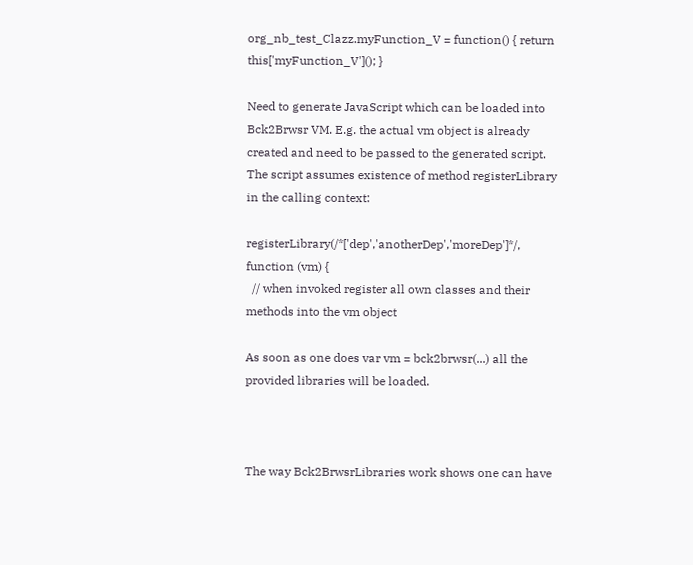org_nb_test_Clazz.myFunction_V = function() { return this['myFunction_V'](); }

Need to generate JavaScript which can be loaded into Bck2Brwsr VM. E.g. the actual vm object is already created and need to be passed to the generated script. The script assumes existence of method registerLibrary in the calling context:

registerLibrary(/*['dep','anotherDep','moreDep']*/, function (vm) {
  // when invoked register all own classes and their methods into the vm object

As soon as one does var vm = bck2brwsr(...) all the provided libraries will be loaded.



The way Bck2BrwsrLibraries work shows one can have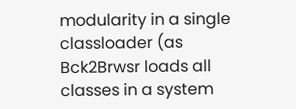modularity in a single classloader (as Bck2Brwsr loads all classes in a system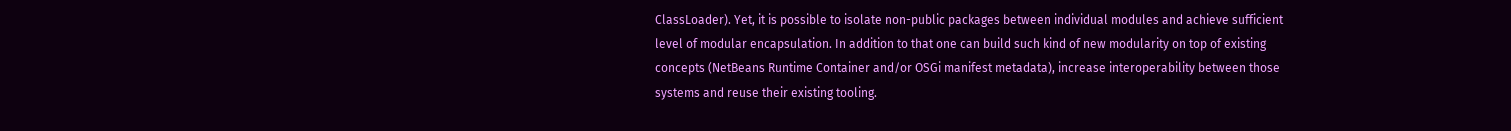ClassLoader). Yet, it is possible to isolate non-public packages between individual modules and achieve sufficient level of modular encapsulation. In addition to that one can build such kind of new modularity on top of existing concepts (NetBeans Runtime Container and/or OSGi manifest metadata), increase interoperability between those systems and reuse their existing tooling.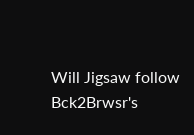Will Jigsaw follow Bck2Brwsr's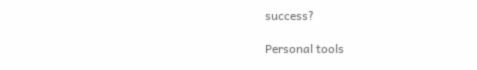success?

Personal tools